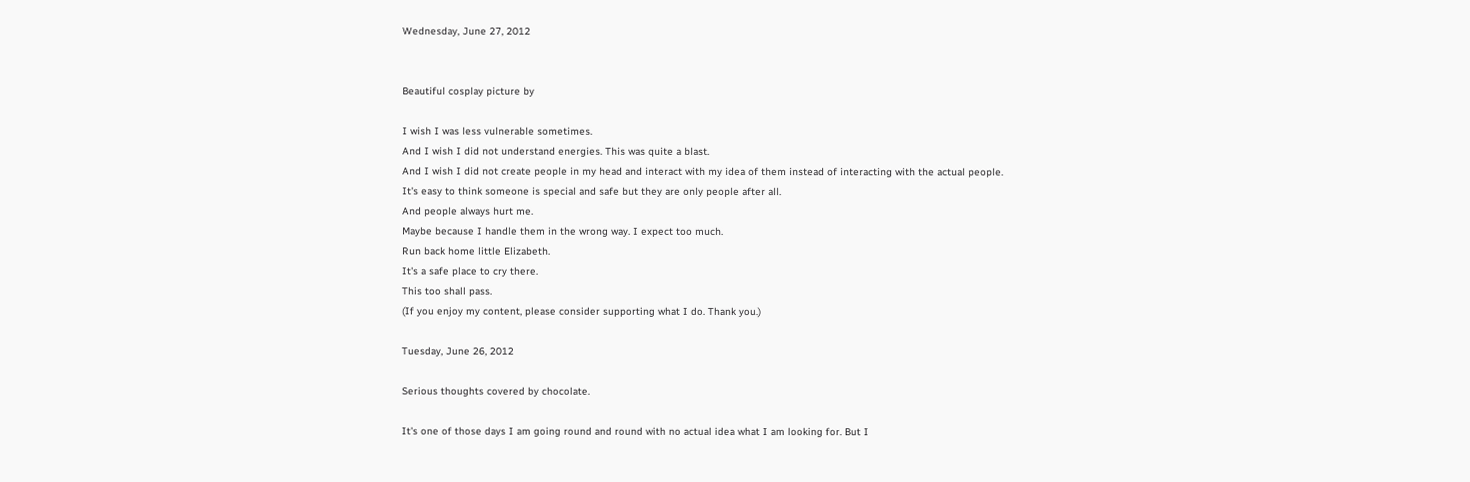Wednesday, June 27, 2012


Beautiful cosplay picture by

I wish I was less vulnerable sometimes.
And I wish I did not understand energies. This was quite a blast.
And I wish I did not create people in my head and interact with my idea of them instead of interacting with the actual people.
It's easy to think someone is special and safe but they are only people after all.
And people always hurt me.
Maybe because I handle them in the wrong way. I expect too much.
Run back home little Elizabeth.
It's a safe place to cry there.
This too shall pass.
(If you enjoy my content, please consider supporting what I do. Thank you.)

Tuesday, June 26, 2012

Serious thoughts covered by chocolate.

It's one of those days I am going round and round with no actual idea what I am looking for. But I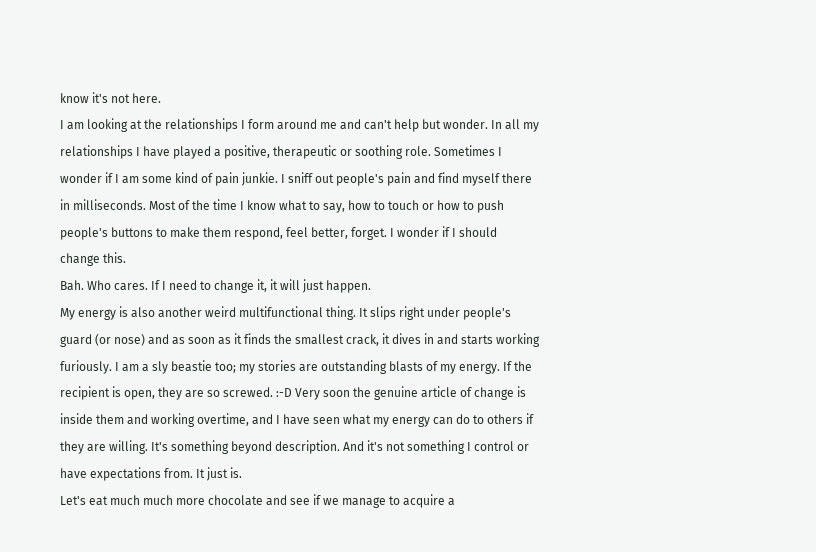know it's not here.
I am looking at the relationships I form around me and can't help but wonder. In all my relationships I have played a positive, therapeutic or soothing role. Sometimes I wonder if I am some kind of pain junkie. I sniff out people's pain and find myself there in milliseconds. Most of the time I know what to say, how to touch or how to push people's buttons to make them respond, feel better, forget. I wonder if I should change this.
Bah. Who cares. If I need to change it, it will just happen.
My energy is also another weird multifunctional thing. It slips right under people's guard (or nose) and as soon as it finds the smallest crack, it dives in and starts working furiously. I am a sly beastie too; my stories are outstanding blasts of my energy. If the recipient is open, they are so screwed. :-D Very soon the genuine article of change is inside them and working overtime, and I have seen what my energy can do to others if they are willing. It's something beyond description. And it's not something I control or have expectations from. It just is.
Let's eat much much more chocolate and see if we manage to acquire a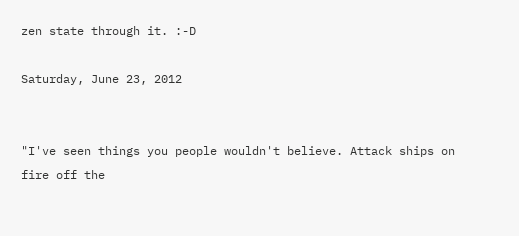zen state through it. :-D

Saturday, June 23, 2012


"I've seen things you people wouldn't believe. Attack ships on fire off the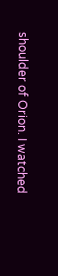shoulder of Orion. I watched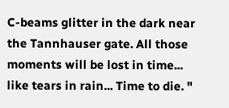C-beams glitter in the dark near the Tannhauser gate. All those moments will be lost in time... like tears in rain... Time to die. "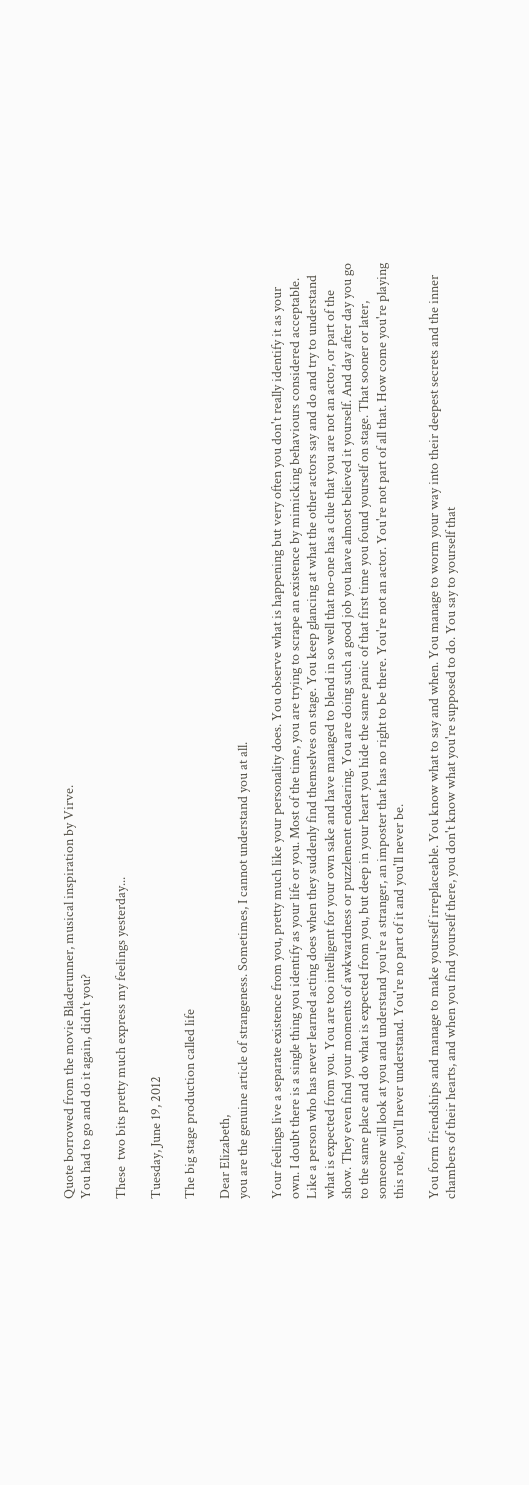Quote borrowed from the movie Bladerunner, musical inspiration by Virve.
You had to go and do it again, didn't you?

These  two bits pretty much express my feelings yesterday...

Tuesday, June 19, 2012

The big stage production called life

Dear Elizabeth,
you are the genuine article of strangeness. Sometimes, I cannot understand you at all.

Your feelings live a separate existence from you, pretty much like your personality does. You observe what is happening but very often you don't really identify it as your own. I doubt there is a single thing you identify as your life or you. Most of the time, you are trying to scrape an existence by mimicking behaviours considered acceptable. Like a person who has never learned acting does when they suddenly find themselves on stage. You keep glancing at what the other actors say and do and try to understand what is expected from you. You are too intelligent for your own sake and have managed to blend in so well that no-one has a clue that you are not an actor, or part of the show. They even find your moments of awkwardness or puzzlement endearing. You are doing such a good job you have almost believed it yourself. And day after day you go to the same place and do what is expected from you, but deep in your heart you hide the same panic of that first time you found yourself on stage. That sooner or later, someone will look at you and understand you're a stranger, an imposter that has no right to be there. You're not an actor. You're not part of all that. How come you're playing this role, you'll never understand. You're no part of it and you'll never be.

You form friendships and manage to make yourself irreplaceable. You know what to say and when. You manage to worm your way into their deepest secrets and the inner chambers of their hearts, and when you find yourself there, you don't know what you're supposed to do. You say to yourself that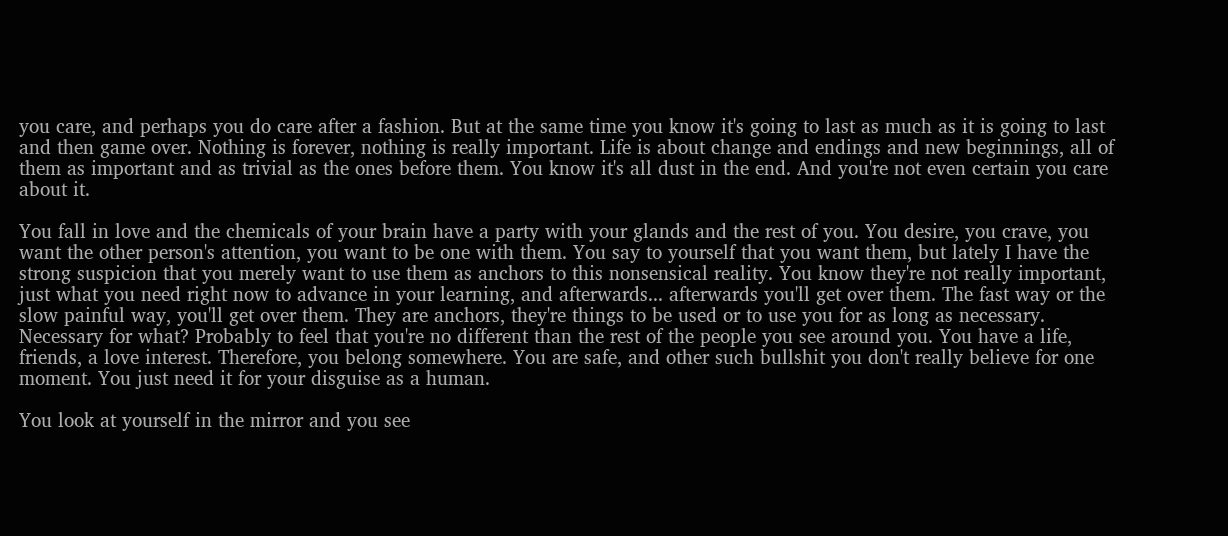you care, and perhaps you do care after a fashion. But at the same time you know it's going to last as much as it is going to last and then game over. Nothing is forever, nothing is really important. Life is about change and endings and new beginnings, all of them as important and as trivial as the ones before them. You know it's all dust in the end. And you're not even certain you care about it.

You fall in love and the chemicals of your brain have a party with your glands and the rest of you. You desire, you crave, you want the other person's attention, you want to be one with them. You say to yourself that you want them, but lately I have the strong suspicion that you merely want to use them as anchors to this nonsensical reality. You know they're not really important, just what you need right now to advance in your learning, and afterwards... afterwards you'll get over them. The fast way or the slow painful way, you'll get over them. They are anchors, they're things to be used or to use you for as long as necessary. Necessary for what? Probably to feel that you're no different than the rest of the people you see around you. You have a life, friends, a love interest. Therefore, you belong somewhere. You are safe, and other such bullshit you don't really believe for one moment. You just need it for your disguise as a human.

You look at yourself in the mirror and you see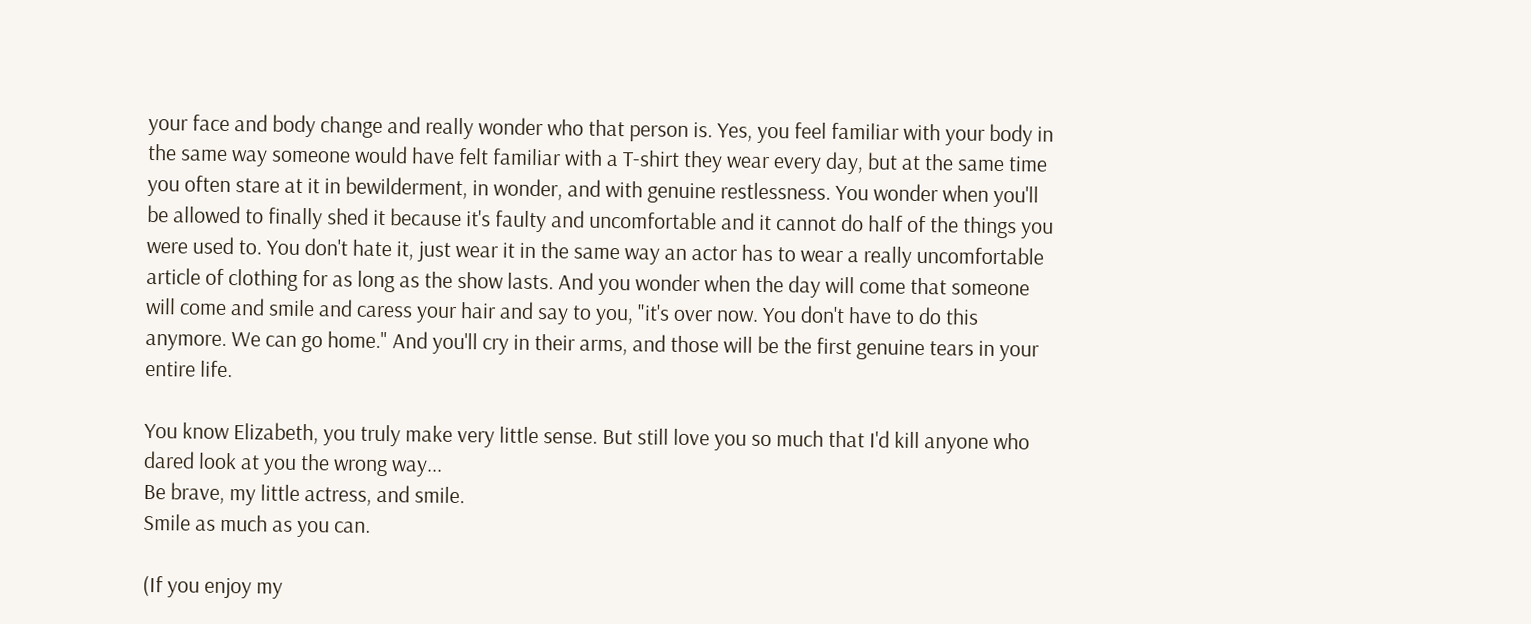your face and body change and really wonder who that person is. Yes, you feel familiar with your body in the same way someone would have felt familiar with a T-shirt they wear every day, but at the same time you often stare at it in bewilderment, in wonder, and with genuine restlessness. You wonder when you'll be allowed to finally shed it because it's faulty and uncomfortable and it cannot do half of the things you were used to. You don't hate it, just wear it in the same way an actor has to wear a really uncomfortable article of clothing for as long as the show lasts. And you wonder when the day will come that someone will come and smile and caress your hair and say to you, "it's over now. You don't have to do this anymore. We can go home." And you'll cry in their arms, and those will be the first genuine tears in your entire life.

You know Elizabeth, you truly make very little sense. But still love you so much that I'd kill anyone who dared look at you the wrong way...
Be brave, my little actress, and smile.
Smile as much as you can.

(If you enjoy my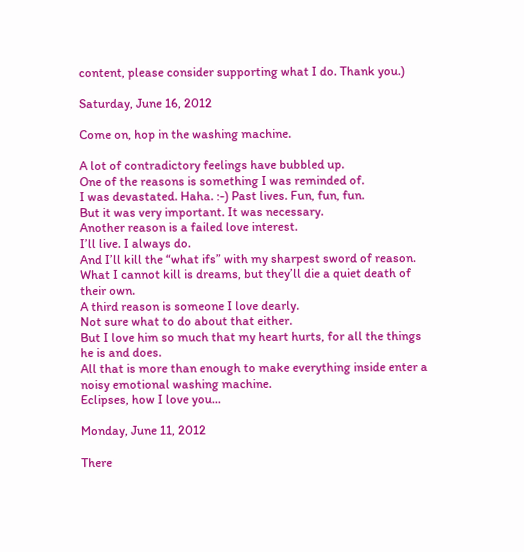content, please consider supporting what I do. Thank you.)

Saturday, June 16, 2012

Come on, hop in the washing machine.

A lot of contradictory feelings have bubbled up.
One of the reasons is something I was reminded of.
I was devastated. Haha. :-) Past lives. Fun, fun, fun.
But it was very important. It was necessary.
Another reason is a failed love interest.
I’ll live. I always do.
And I’ll kill the “what ifs” with my sharpest sword of reason.
What I cannot kill is dreams, but they’ll die a quiet death of their own.
A third reason is someone I love dearly.
Not sure what to do about that either.
But I love him so much that my heart hurts, for all the things he is and does.
All that is more than enough to make everything inside enter a noisy emotional washing machine.
Eclipses, how I love you...

Monday, June 11, 2012

There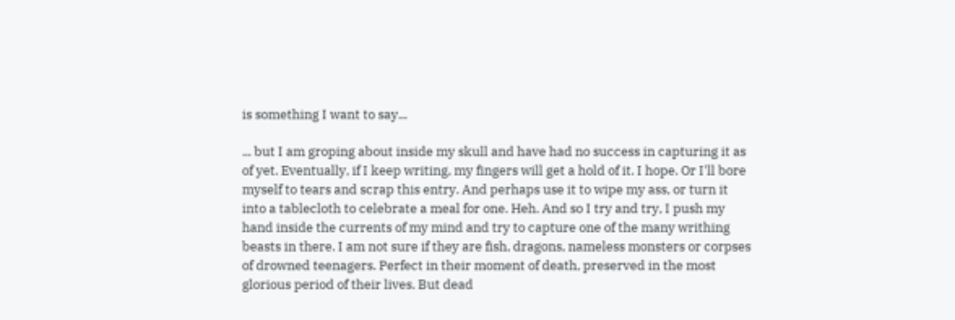is something I want to say...

... but I am groping about inside my skull and have had no success in capturing it as of yet. Eventually, if I keep writing, my fingers will get a hold of it. I hope. Or I'll bore myself to tears and scrap this entry. And perhaps use it to wipe my ass, or turn it into a tablecloth to celebrate a meal for one. Heh. And so I try and try, I push my hand inside the currents of my mind and try to capture one of the many writhing beasts in there. I am not sure if they are fish, dragons, nameless monsters or corpses of drowned teenagers. Perfect in their moment of death, preserved in the most glorious period of their lives. But dead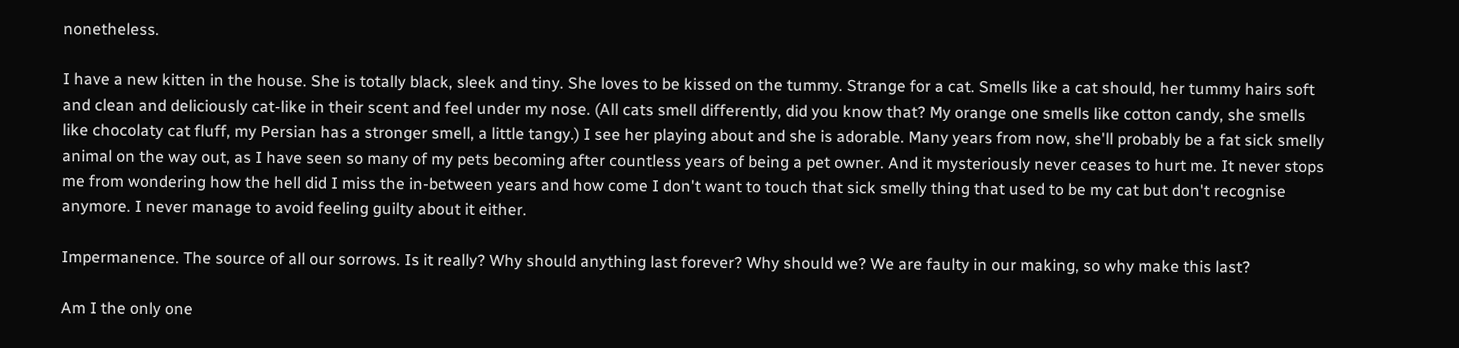nonetheless.

I have a new kitten in the house. She is totally black, sleek and tiny. She loves to be kissed on the tummy. Strange for a cat. Smells like a cat should, her tummy hairs soft and clean and deliciously cat-like in their scent and feel under my nose. (All cats smell differently, did you know that? My orange one smells like cotton candy, she smells like chocolaty cat fluff, my Persian has a stronger smell, a little tangy.) I see her playing about and she is adorable. Many years from now, she'll probably be a fat sick smelly animal on the way out, as I have seen so many of my pets becoming after countless years of being a pet owner. And it mysteriously never ceases to hurt me. It never stops me from wondering how the hell did I miss the in-between years and how come I don't want to touch that sick smelly thing that used to be my cat but don't recognise anymore. I never manage to avoid feeling guilty about it either.

Impermanence. The source of all our sorrows. Is it really? Why should anything last forever? Why should we? We are faulty in our making, so why make this last?

Am I the only one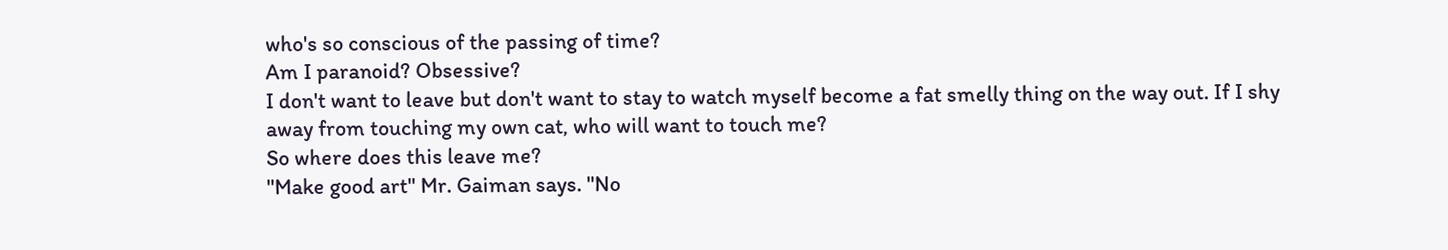who's so conscious of the passing of time?
Am I paranoid? Obsessive?
I don't want to leave but don't want to stay to watch myself become a fat smelly thing on the way out. If I shy away from touching my own cat, who will want to touch me?
So where does this leave me?
"Make good art" Mr. Gaiman says. "No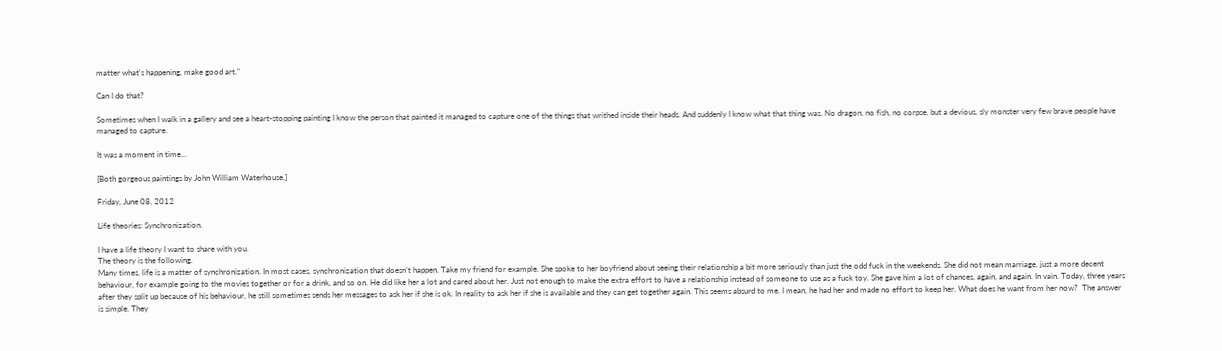matter what's happening, make good art."

Can I do that?

Sometimes when I walk in a gallery and see a heart-stopping painting I know the person that painted it managed to capture one of the things that writhed inside their heads. And suddenly I know what that thing was. No dragon, no fish, no corpse, but a devious, sly monster very few brave people have managed to capture.

It was a moment in time...

[Both gorgeous paintings by John William Waterhouse.]

Friday, June 08, 2012

Life theories: Synchronization.

I have a life theory I want to share with you.
The theory is the following.
Many times, life is a matter of synchronization. In most cases, synchronization that doesn’t happen. Take my friend for example. She spoke to her boyfriend about seeing their relationship a bit more seriously than just the odd fuck in the weekends. She did not mean marriage, just a more decent behaviour, for example going to the movies together or for a drink, and so on. He did like her a lot and cared about her. Just not enough to make the extra effort to have a relationship instead of someone to use as a fuck toy. She gave him a lot of chances, again, and again. In vain. Today, three years after they split up because of his behaviour, he still sometimes sends her messages to ask her if she is ok. In reality to ask her if she is available and they can get together again. This seems absurd to me. I mean, he had her and made no effort to keep her. What does he want from her now?  The answer is simple. They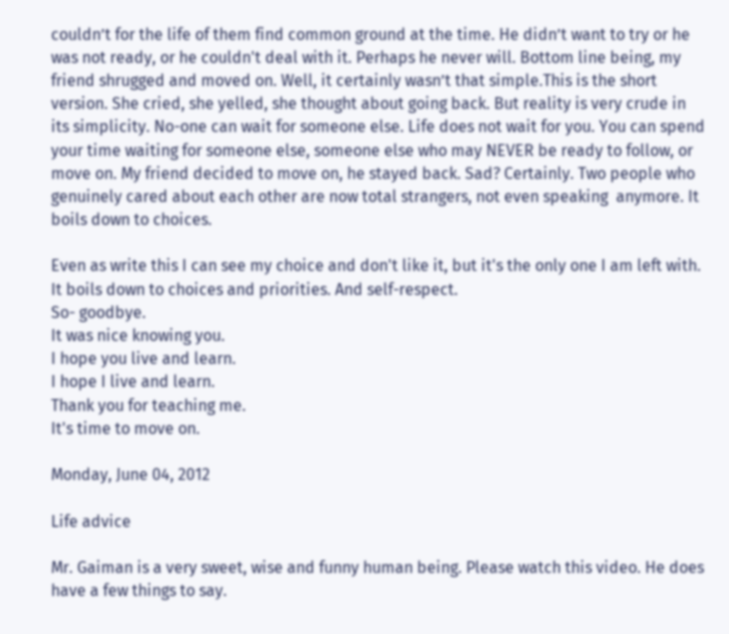couldn’t for the life of them find common ground at the time. He didn’t want to try or he was not ready, or he couldn't deal with it. Perhaps he never will. Bottom line being, my friend shrugged and moved on. Well, it certainly wasn’t that simple.This is the short version. She cried, she yelled, she thought about going back. But reality is very crude in its simplicity. No-one can wait for someone else. Life does not wait for you. You can spend your time waiting for someone else, someone else who may NEVER be ready to follow, or move on. My friend decided to move on, he stayed back. Sad? Certainly. Two people who genuinely cared about each other are now total strangers, not even speaking  anymore. It boils down to choices.

Even as write this I can see my choice and don't like it, but it's the only one I am left with.
It boils down to choices and priorities. And self-respect.
So- goodbye.
It was nice knowing you.
I hope you live and learn.
I hope I live and learn.
Thank you for teaching me.
It's time to move on.

Monday, June 04, 2012

Life advice

Mr. Gaiman is a very sweet, wise and funny human being. Please watch this video. He does have a few things to say.